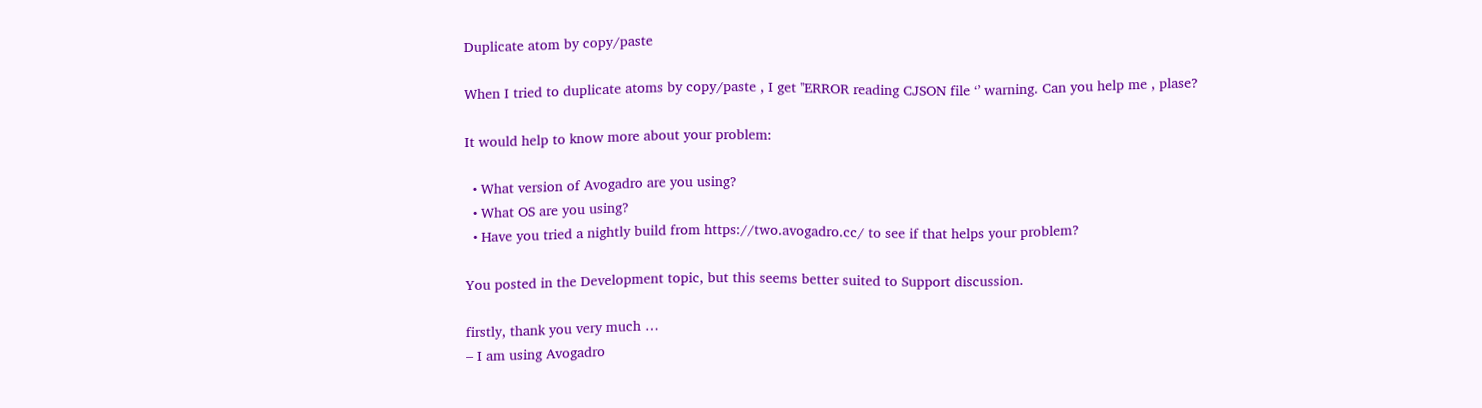Duplicate atom by copy/paste

When I tried to duplicate atoms by copy/paste , I get ''ERROR reading CJSON file ‘’ warning. Can you help me , plase?

It would help to know more about your problem:

  • What version of Avogadro are you using?
  • What OS are you using?
  • Have you tried a nightly build from https://two.avogadro.cc/ to see if that helps your problem?

You posted in the Development topic, but this seems better suited to Support discussion.

firstly, thank you very much …
– I am using Avogadro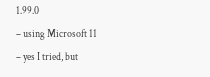1.99.0
– using Microsoft 11
– yes I tried, but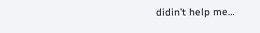didin’t help me…